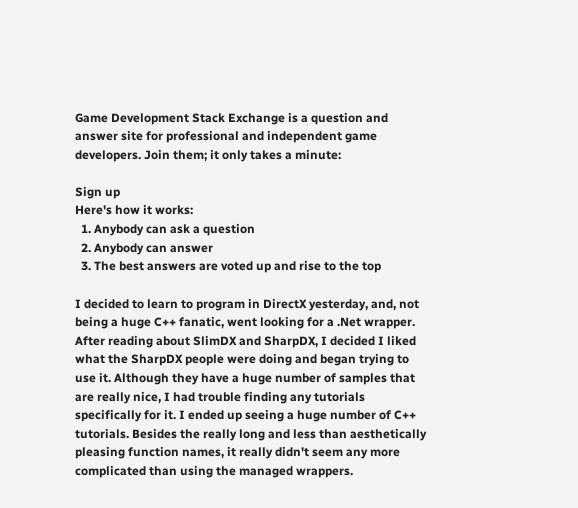Game Development Stack Exchange is a question and answer site for professional and independent game developers. Join them; it only takes a minute:

Sign up
Here's how it works:
  1. Anybody can ask a question
  2. Anybody can answer
  3. The best answers are voted up and rise to the top

I decided to learn to program in DirectX yesterday, and, not being a huge C++ fanatic, went looking for a .Net wrapper. After reading about SlimDX and SharpDX, I decided I liked what the SharpDX people were doing and began trying to use it. Although they have a huge number of samples that are really nice, I had trouble finding any tutorials specifically for it. I ended up seeing a huge number of C++ tutorials. Besides the really long and less than aesthetically pleasing function names, it really didn't seem any more complicated than using the managed wrappers.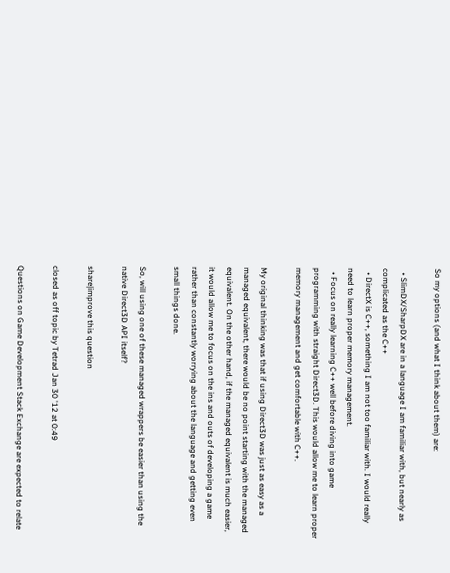So my options (and what I think about them) are:

  • SlimDX/SharpDX are in a language I am familiar with, but nearly as complicated as the C++
  • DirectX is C++, something I am not too familiar with. I would really need to learn proper memory management.
  • Focus on really learning C++ well before diving into game programming with straight Direct3D. This would allow me to learn proper memory management and get comfortable with C++.

My original thinking was that if using Direct3D was just as easy as a managed equivalent, there would be no point starting with the managed equivalent. On the other hand, if the managed equivalent is much easier, it would allow me to focus on the ins and outs of developing a game rather than constantly worrying about the language and getting even small things done.

So, will using one of these managed wrappers be easier than using the native Direct3D API itself?

share|improve this question

closed as off topic by Tetrad Jan 30 '12 at 0:49

Questions on Game Development Stack Exchange are expected to relate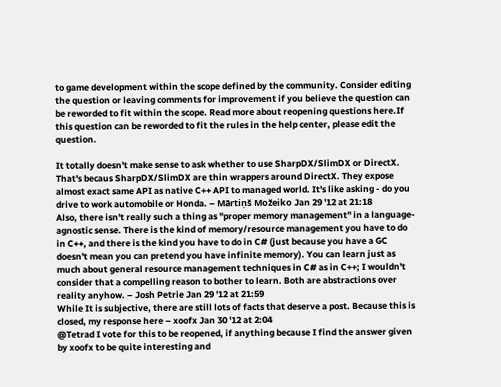to game development within the scope defined by the community. Consider editing the question or leaving comments for improvement if you believe the question can be reworded to fit within the scope. Read more about reopening questions here.If this question can be reworded to fit the rules in the help center, please edit the question.

It totally doesn't make sense to ask whether to use SharpDX/SlimDX or DirectX. That's becaus SharpDX/SlimDX are thin wrappers around DirectX. They expose almost exact same API as native C++ API to managed world. It's like asking - do you drive to work automobile or Honda. – Mārtiņš Možeiko Jan 29 '12 at 21:18
Also, there isn't really such a thing as "proper memory management" in a language-agnostic sense. There is the kind of memory/resource management you have to do in C++, and there is the kind you have to do in C# (just because you have a GC doesn't mean you can pretend you have infinite memory). You can learn just as much about general resource management techniques in C# as in C++; I wouldn't consider that a compelling reason to bother to learn. Both are abstractions over reality anyhow. – Josh Petrie Jan 29 '12 at 21:59
While It is subjective, there are still lots of facts that deserve a post. Because this is closed, my response here – xoofx Jan 30 '12 at 2:04
@Tetrad I vote for this to be reopened, if anything because I find the answer given by xoofx to be quite interesting and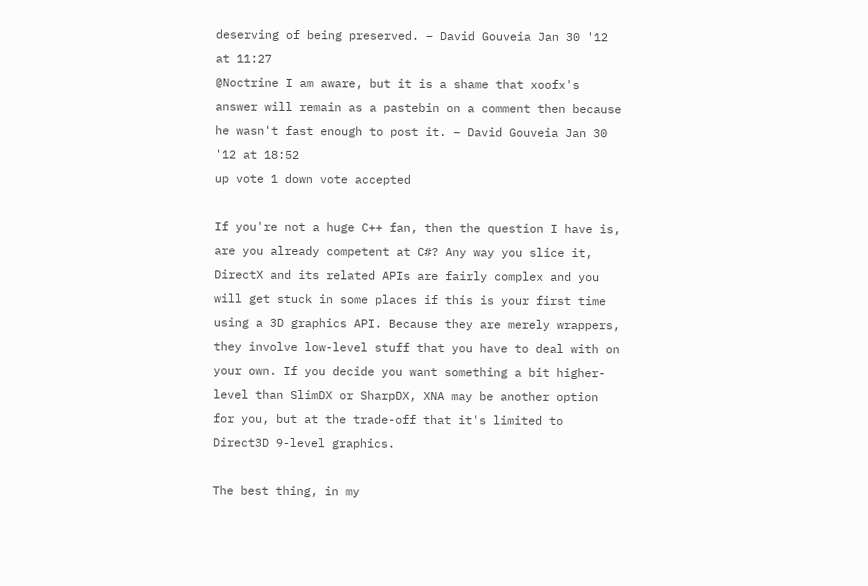deserving of being preserved. – David Gouveia Jan 30 '12 at 11:27
@Noctrine I am aware, but it is a shame that xoofx's answer will remain as a pastebin on a comment then because he wasn't fast enough to post it. – David Gouveia Jan 30 '12 at 18:52
up vote 1 down vote accepted

If you're not a huge C++ fan, then the question I have is, are you already competent at C#? Any way you slice it, DirectX and its related APIs are fairly complex and you will get stuck in some places if this is your first time using a 3D graphics API. Because they are merely wrappers, they involve low-level stuff that you have to deal with on your own. If you decide you want something a bit higher-level than SlimDX or SharpDX, XNA may be another option for you, but at the trade-off that it's limited to Direct3D 9-level graphics.

The best thing, in my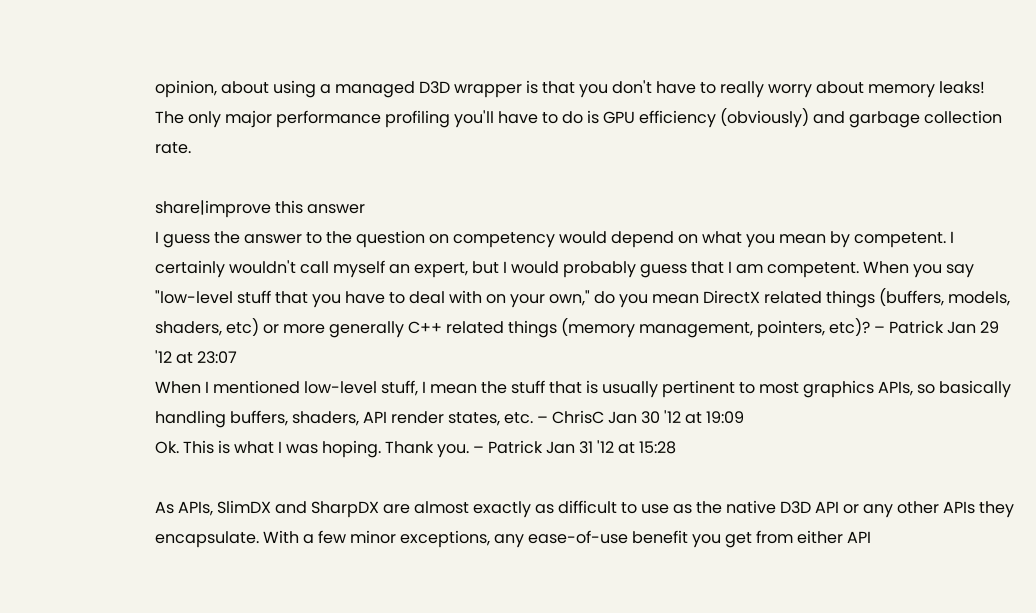opinion, about using a managed D3D wrapper is that you don't have to really worry about memory leaks! The only major performance profiling you'll have to do is GPU efficiency (obviously) and garbage collection rate.

share|improve this answer
I guess the answer to the question on competency would depend on what you mean by competent. I certainly wouldn't call myself an expert, but I would probably guess that I am competent. When you say "low-level stuff that you have to deal with on your own," do you mean DirectX related things (buffers, models, shaders, etc) or more generally C++ related things (memory management, pointers, etc)? – Patrick Jan 29 '12 at 23:07
When I mentioned low-level stuff, I mean the stuff that is usually pertinent to most graphics APIs, so basically handling buffers, shaders, API render states, etc. – ChrisC Jan 30 '12 at 19:09
Ok. This is what I was hoping. Thank you. – Patrick Jan 31 '12 at 15:28

As APIs, SlimDX and SharpDX are almost exactly as difficult to use as the native D3D API or any other APIs they encapsulate. With a few minor exceptions, any ease-of-use benefit you get from either API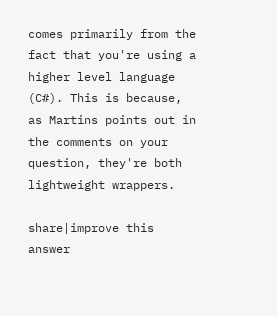comes primarily from the fact that you're using a higher level language (C#). This is because, as Martins points out in the comments on your question, they're both lightweight wrappers.

share|improve this answer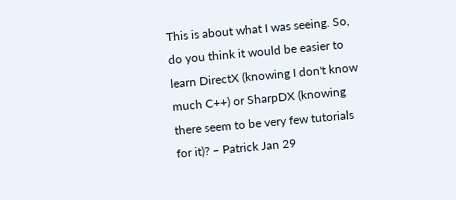This is about what I was seeing. So, do you think it would be easier to learn DirectX (knowing I don't know much C++) or SharpDX (knowing there seem to be very few tutorials for it)? – Patrick Jan 29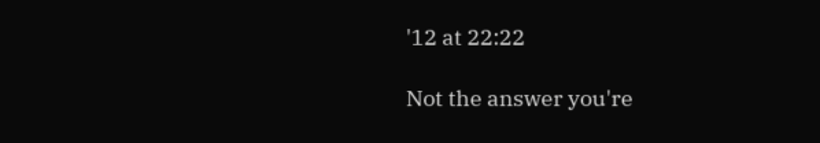'12 at 22:22

Not the answer you're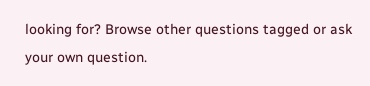looking for? Browse other questions tagged or ask your own question.